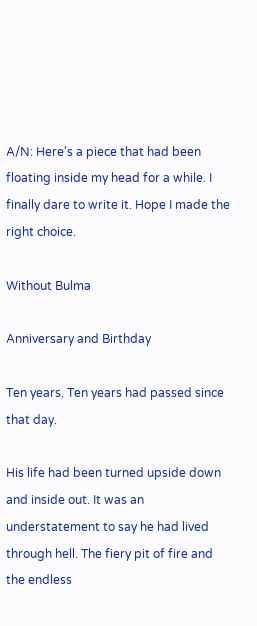A/N: Here's a piece that had been floating inside my head for a while. I finally dare to write it. Hope I made the right choice.

Without Bulma

Anniversary and Birthday

Ten years. Ten years had passed since that day.

His life had been turned upside down and inside out. It was an understatement to say he had lived through hell. The fiery pit of fire and the endless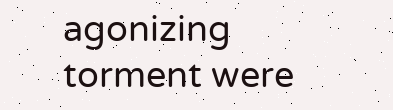agonizing torment were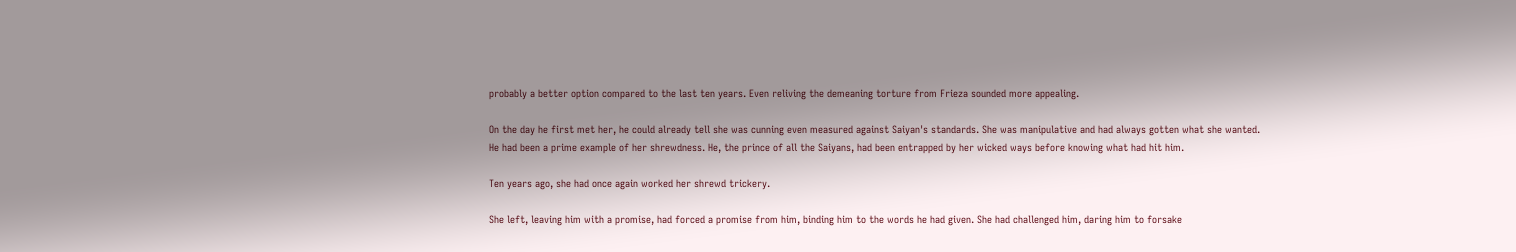probably a better option compared to the last ten years. Even reliving the demeaning torture from Frieza sounded more appealing.

On the day he first met her, he could already tell she was cunning even measured against Saiyan's standards. She was manipulative and had always gotten what she wanted. He had been a prime example of her shrewdness. He, the prince of all the Saiyans, had been entrapped by her wicked ways before knowing what had hit him.

Ten years ago, she had once again worked her shrewd trickery.

She left, leaving him with a promise, had forced a promise from him, binding him to the words he had given. She had challenged him, daring him to forsake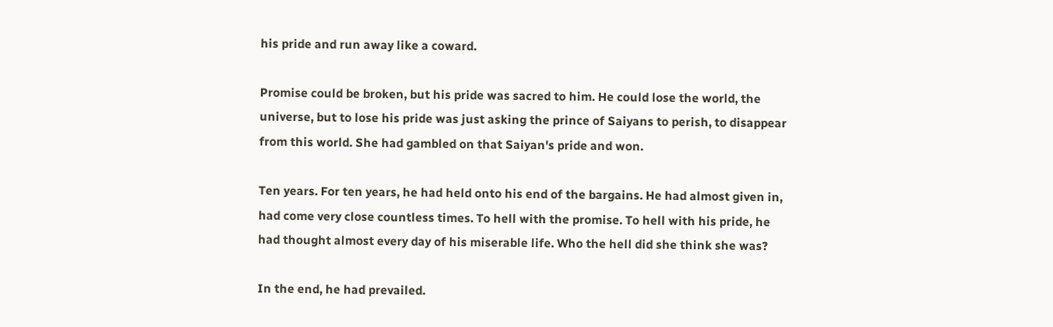his pride and run away like a coward.

Promise could be broken, but his pride was sacred to him. He could lose the world, the universe, but to lose his pride was just asking the prince of Saiyans to perish, to disappear from this world. She had gambled on that Saiyan's pride and won.

Ten years. For ten years, he had held onto his end of the bargains. He had almost given in, had come very close countless times. To hell with the promise. To hell with his pride, he had thought almost every day of his miserable life. Who the hell did she think she was?

In the end, he had prevailed.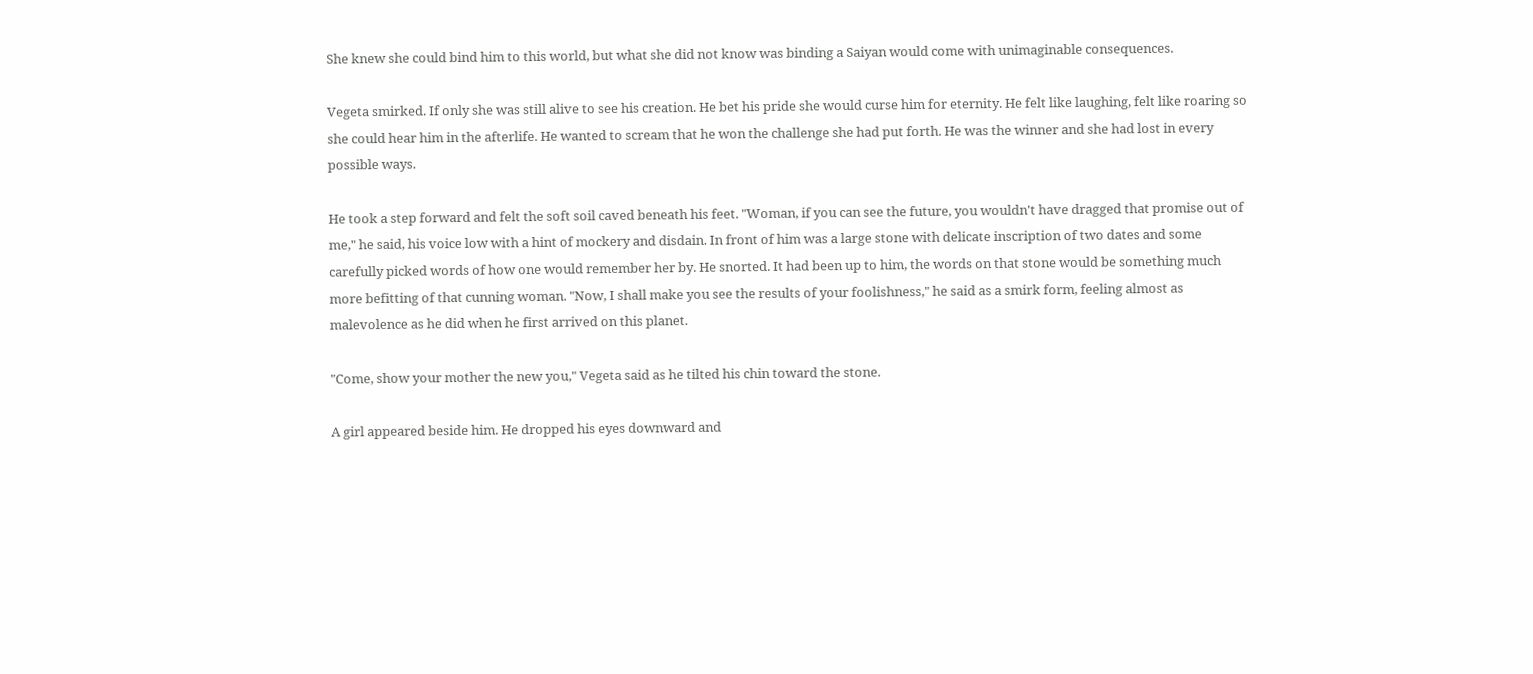She knew she could bind him to this world, but what she did not know was binding a Saiyan would come with unimaginable consequences.

Vegeta smirked. If only she was still alive to see his creation. He bet his pride she would curse him for eternity. He felt like laughing, felt like roaring so she could hear him in the afterlife. He wanted to scream that he won the challenge she had put forth. He was the winner and she had lost in every possible ways.

He took a step forward and felt the soft soil caved beneath his feet. "Woman, if you can see the future, you wouldn't have dragged that promise out of me," he said, his voice low with a hint of mockery and disdain. In front of him was a large stone with delicate inscription of two dates and some carefully picked words of how one would remember her by. He snorted. It had been up to him, the words on that stone would be something much more befitting of that cunning woman. "Now, I shall make you see the results of your foolishness," he said as a smirk form, feeling almost as malevolence as he did when he first arrived on this planet.

"Come, show your mother the new you," Vegeta said as he tilted his chin toward the stone.

A girl appeared beside him. He dropped his eyes downward and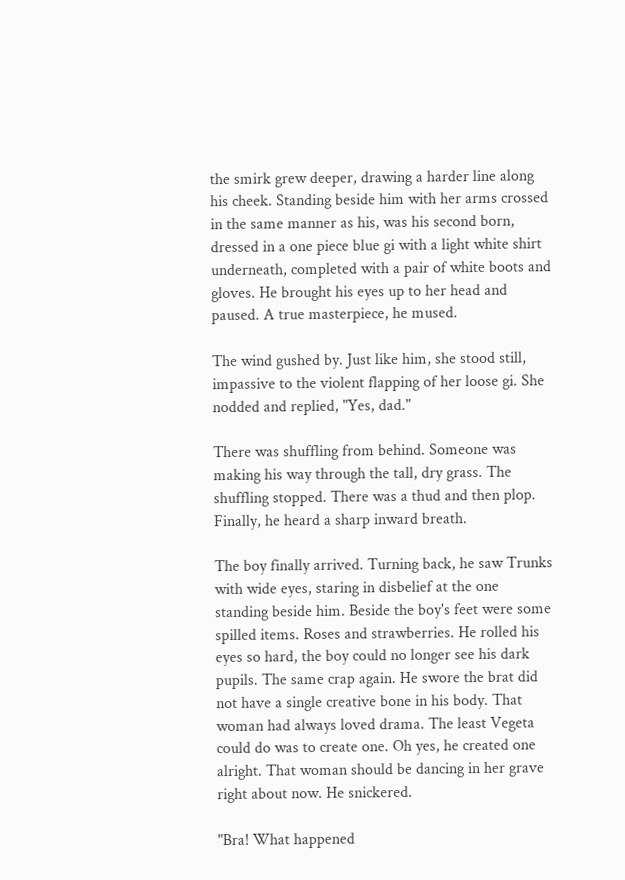the smirk grew deeper, drawing a harder line along his cheek. Standing beside him with her arms crossed in the same manner as his, was his second born, dressed in a one piece blue gi with a light white shirt underneath, completed with a pair of white boots and gloves. He brought his eyes up to her head and paused. A true masterpiece, he mused.

The wind gushed by. Just like him, she stood still, impassive to the violent flapping of her loose gi. She nodded and replied, "Yes, dad."

There was shuffling from behind. Someone was making his way through the tall, dry grass. The shuffling stopped. There was a thud and then plop. Finally, he heard a sharp inward breath.

The boy finally arrived. Turning back, he saw Trunks with wide eyes, staring in disbelief at the one standing beside him. Beside the boy's feet were some spilled items. Roses and strawberries. He rolled his eyes so hard, the boy could no longer see his dark pupils. The same crap again. He swore the brat did not have a single creative bone in his body. That woman had always loved drama. The least Vegeta could do was to create one. Oh yes, he created one alright. That woman should be dancing in her grave right about now. He snickered.

"Bra! What happened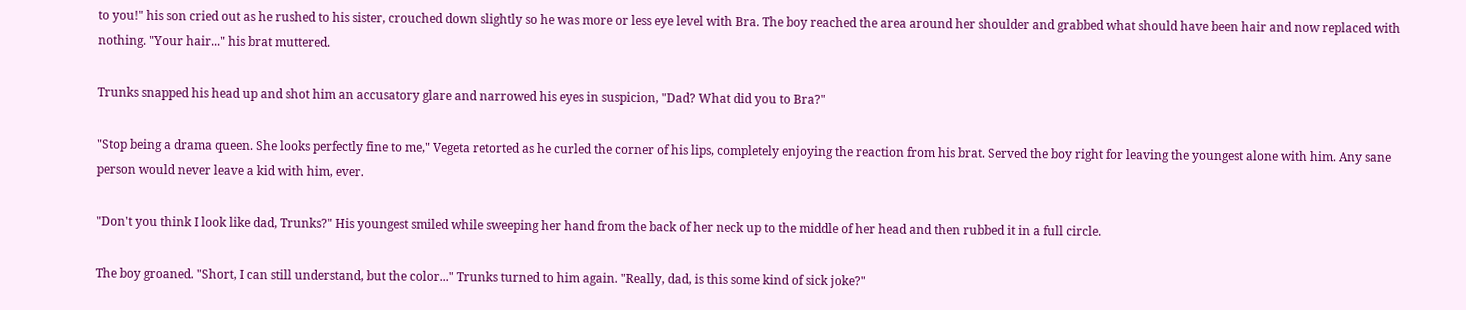to you!" his son cried out as he rushed to his sister, crouched down slightly so he was more or less eye level with Bra. The boy reached the area around her shoulder and grabbed what should have been hair and now replaced with nothing. "Your hair..." his brat muttered.

Trunks snapped his head up and shot him an accusatory glare and narrowed his eyes in suspicion, "Dad? What did you to Bra?"

"Stop being a drama queen. She looks perfectly fine to me," Vegeta retorted as he curled the corner of his lips, completely enjoying the reaction from his brat. Served the boy right for leaving the youngest alone with him. Any sane person would never leave a kid with him, ever.

"Don't you think I look like dad, Trunks?" His youngest smiled while sweeping her hand from the back of her neck up to the middle of her head and then rubbed it in a full circle.

The boy groaned. "Short, I can still understand, but the color..." Trunks turned to him again. "Really, dad, is this some kind of sick joke?"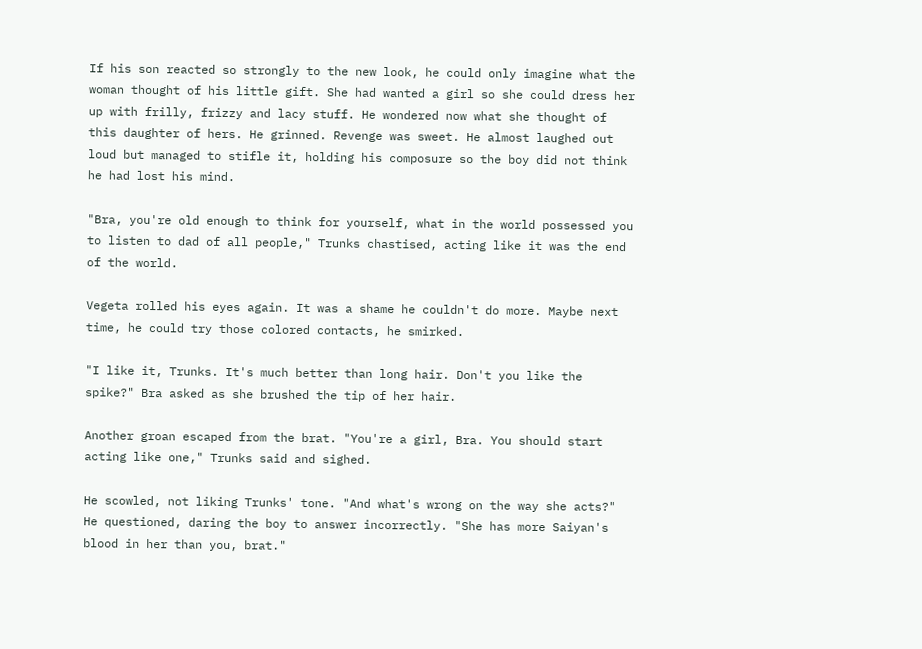If his son reacted so strongly to the new look, he could only imagine what the woman thought of his little gift. She had wanted a girl so she could dress her up with frilly, frizzy and lacy stuff. He wondered now what she thought of this daughter of hers. He grinned. Revenge was sweet. He almost laughed out loud but managed to stifle it, holding his composure so the boy did not think he had lost his mind.

"Bra, you're old enough to think for yourself, what in the world possessed you to listen to dad of all people," Trunks chastised, acting like it was the end of the world.

Vegeta rolled his eyes again. It was a shame he couldn't do more. Maybe next time, he could try those colored contacts, he smirked.

"I like it, Trunks. It's much better than long hair. Don't you like the spike?" Bra asked as she brushed the tip of her hair.

Another groan escaped from the brat. "You're a girl, Bra. You should start acting like one," Trunks said and sighed.

He scowled, not liking Trunks' tone. "And what's wrong on the way she acts?" He questioned, daring the boy to answer incorrectly. "She has more Saiyan's blood in her than you, brat."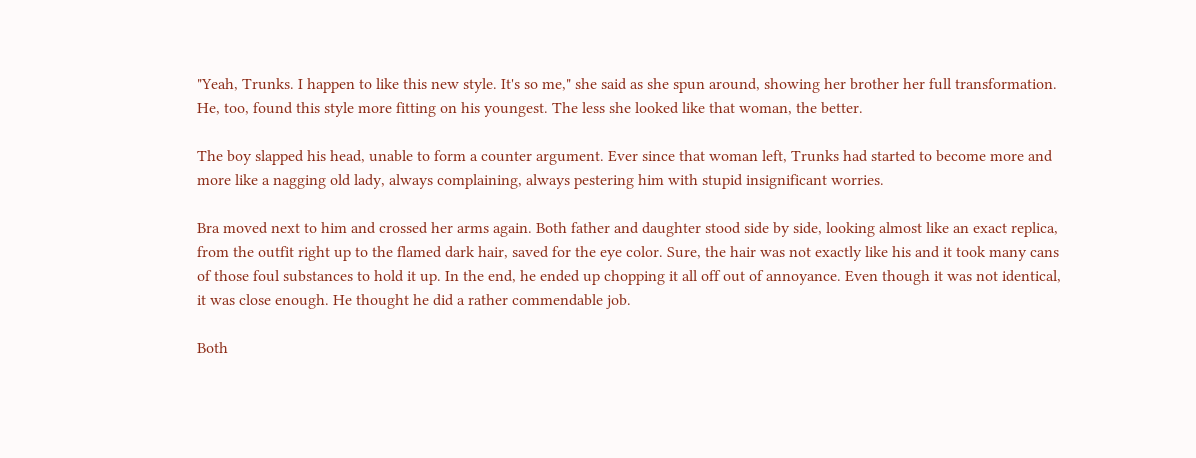"Yeah, Trunks. I happen to like this new style. It's so me," she said as she spun around, showing her brother her full transformation. He, too, found this style more fitting on his youngest. The less she looked like that woman, the better.

The boy slapped his head, unable to form a counter argument. Ever since that woman left, Trunks had started to become more and more like a nagging old lady, always complaining, always pestering him with stupid insignificant worries.

Bra moved next to him and crossed her arms again. Both father and daughter stood side by side, looking almost like an exact replica, from the outfit right up to the flamed dark hair, saved for the eye color. Sure, the hair was not exactly like his and it took many cans of those foul substances to hold it up. In the end, he ended up chopping it all off out of annoyance. Even though it was not identical, it was close enough. He thought he did a rather commendable job.

Both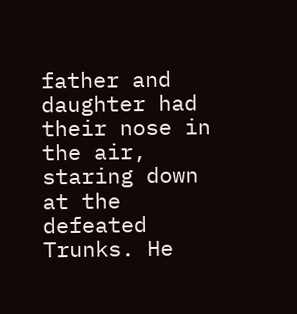father and daughter had their nose in the air, staring down at the defeated Trunks. He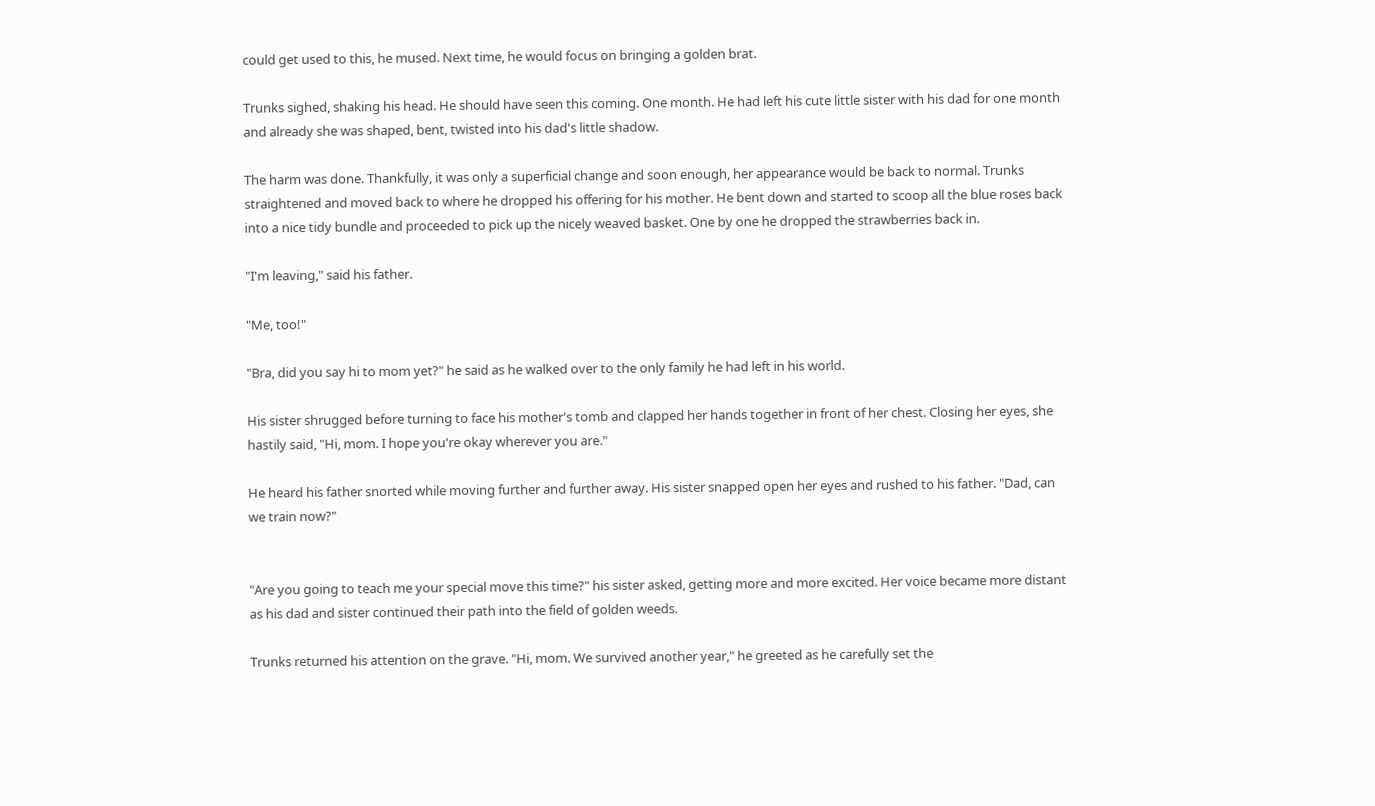could get used to this, he mused. Next time, he would focus on bringing a golden brat.

Trunks sighed, shaking his head. He should have seen this coming. One month. He had left his cute little sister with his dad for one month and already she was shaped, bent, twisted into his dad's little shadow.

The harm was done. Thankfully, it was only a superficial change and soon enough, her appearance would be back to normal. Trunks straightened and moved back to where he dropped his offering for his mother. He bent down and started to scoop all the blue roses back into a nice tidy bundle and proceeded to pick up the nicely weaved basket. One by one he dropped the strawberries back in.

"I'm leaving," said his father.

"Me, too!"

"Bra, did you say hi to mom yet?" he said as he walked over to the only family he had left in his world.

His sister shrugged before turning to face his mother's tomb and clapped her hands together in front of her chest. Closing her eyes, she hastily said, "Hi, mom. I hope you're okay wherever you are."

He heard his father snorted while moving further and further away. His sister snapped open her eyes and rushed to his father. "Dad, can we train now?"


"Are you going to teach me your special move this time?" his sister asked, getting more and more excited. Her voice became more distant as his dad and sister continued their path into the field of golden weeds.

Trunks returned his attention on the grave. "Hi, mom. We survived another year," he greeted as he carefully set the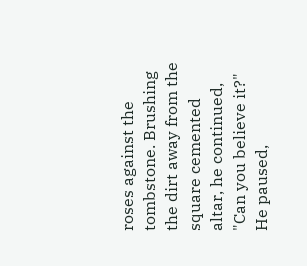roses against the tombstone. Brushing the dirt away from the square cemented altar, he continued, "Can you believe it?" He paused,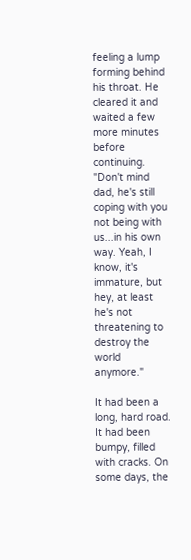feeling a lump forming behind his throat. He cleared it and waited a few more minutes before continuing. "Don't mind dad, he's still coping with you not being with us...in his own way. Yeah, I know, it's immature, but hey, at least he's not threatening to destroy the world anymore."

It had been a long, hard road. It had been bumpy, filled with cracks. On some days, the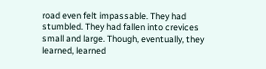road even felt impassable. They had stumbled. They had fallen into crevices small and large. Though, eventually, they learned, learned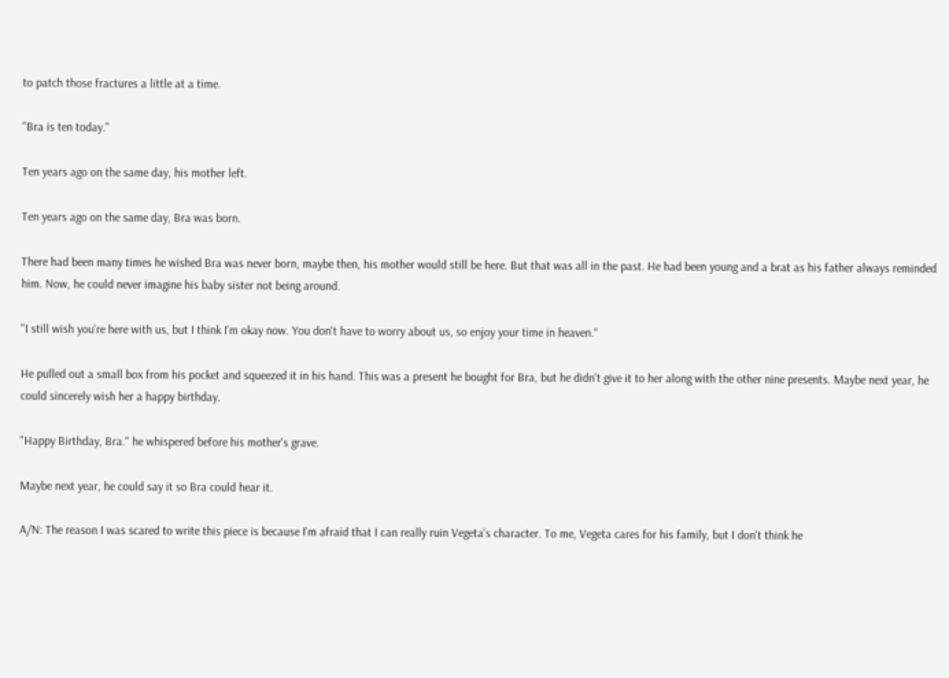to patch those fractures a little at a time.

"Bra is ten today."

Ten years ago on the same day, his mother left.

Ten years ago on the same day, Bra was born.

There had been many times he wished Bra was never born, maybe then, his mother would still be here. But that was all in the past. He had been young and a brat as his father always reminded him. Now, he could never imagine his baby sister not being around.

"I still wish you're here with us, but I think I'm okay now. You don't have to worry about us, so enjoy your time in heaven."

He pulled out a small box from his pocket and squeezed it in his hand. This was a present he bought for Bra, but he didn't give it to her along with the other nine presents. Maybe next year, he could sincerely wish her a happy birthday.

"Happy Birthday, Bra." he whispered before his mother's grave.

Maybe next year, he could say it so Bra could hear it.

A/N: The reason I was scared to write this piece is because I'm afraid that I can really ruin Vegeta's character. To me, Vegeta cares for his family, but I don't think he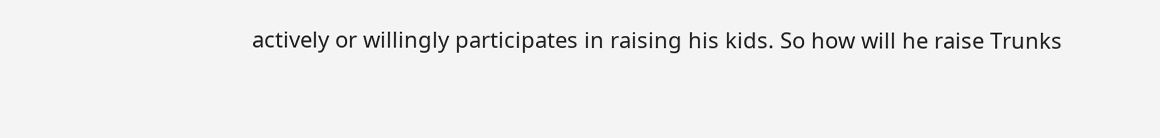actively or willingly participates in raising his kids. So how will he raise Trunks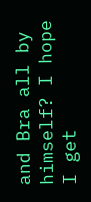and Bra all by himself? I hope I get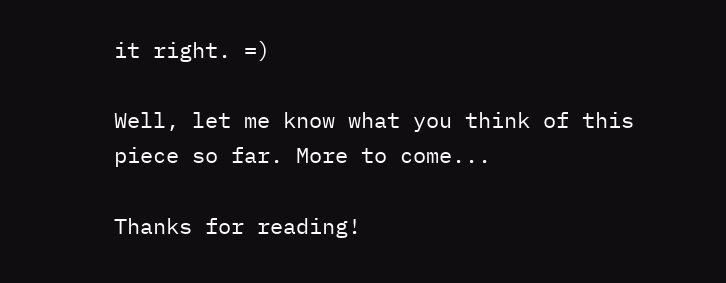it right. =)

Well, let me know what you think of this piece so far. More to come...

Thanks for reading!